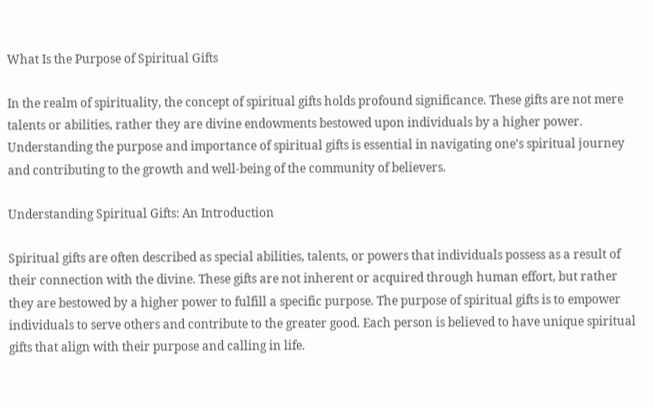What Is the Purpose of Spiritual Gifts

In the realm of spirituality, the concept of spiritual gifts holds profound significance. These gifts are not mere talents or abilities, rather they are divine endowments bestowed upon individuals by a higher power. Understanding the purpose and importance of spiritual gifts is essential in navigating one’s spiritual journey and contributing to the growth and well-being of the community of believers.

Understanding Spiritual Gifts: An Introduction

Spiritual gifts are often described as special abilities, talents, or powers that individuals possess as a result of their connection with the divine. These gifts are not inherent or acquired through human effort, but rather they are bestowed by a higher power to fulfill a specific purpose. The purpose of spiritual gifts is to empower individuals to serve others and contribute to the greater good. Each person is believed to have unique spiritual gifts that align with their purpose and calling in life.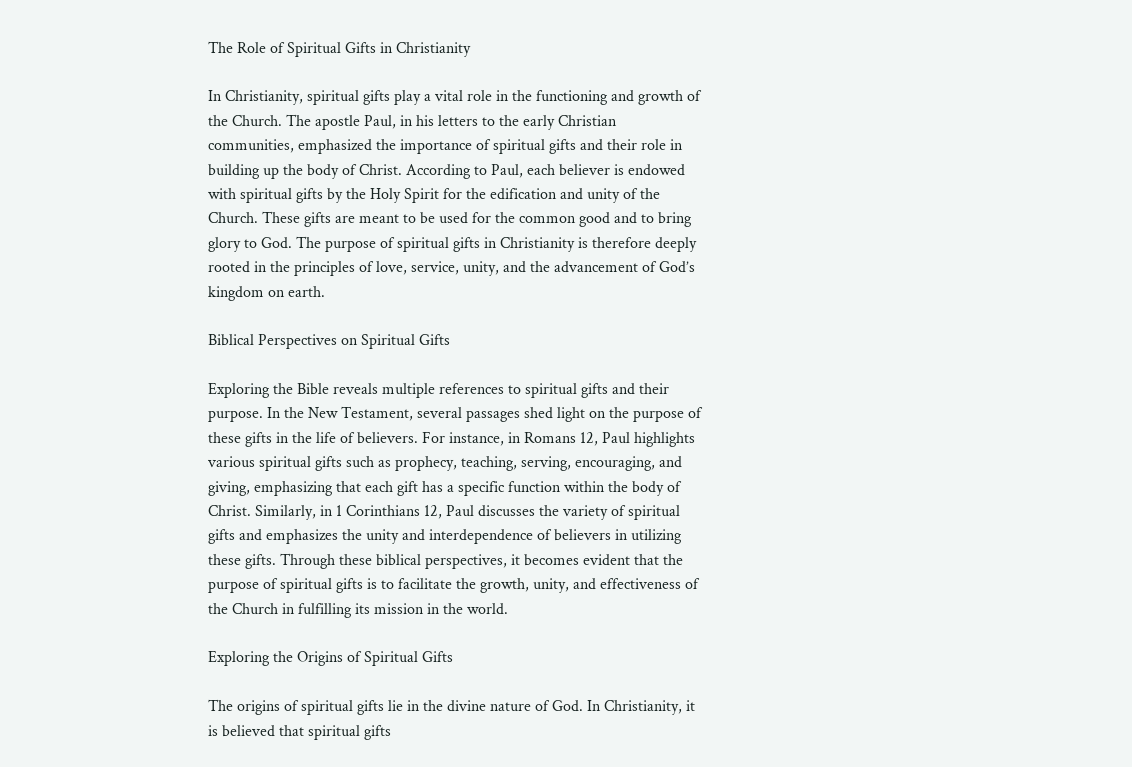The Role of Spiritual Gifts in Christianity

In Christianity, spiritual gifts play a vital role in the functioning and growth of the Church. The apostle Paul, in his letters to the early Christian communities, emphasized the importance of spiritual gifts and their role in building up the body of Christ. According to Paul, each believer is endowed with spiritual gifts by the Holy Spirit for the edification and unity of the Church. These gifts are meant to be used for the common good and to bring glory to God. The purpose of spiritual gifts in Christianity is therefore deeply rooted in the principles of love, service, unity, and the advancement of God’s kingdom on earth.

Biblical Perspectives on Spiritual Gifts

Exploring the Bible reveals multiple references to spiritual gifts and their purpose. In the New Testament, several passages shed light on the purpose of these gifts in the life of believers. For instance, in Romans 12, Paul highlights various spiritual gifts such as prophecy, teaching, serving, encouraging, and giving, emphasizing that each gift has a specific function within the body of Christ. Similarly, in 1 Corinthians 12, Paul discusses the variety of spiritual gifts and emphasizes the unity and interdependence of believers in utilizing these gifts. Through these biblical perspectives, it becomes evident that the purpose of spiritual gifts is to facilitate the growth, unity, and effectiveness of the Church in fulfilling its mission in the world.

Exploring the Origins of Spiritual Gifts

The origins of spiritual gifts lie in the divine nature of God. In Christianity, it is believed that spiritual gifts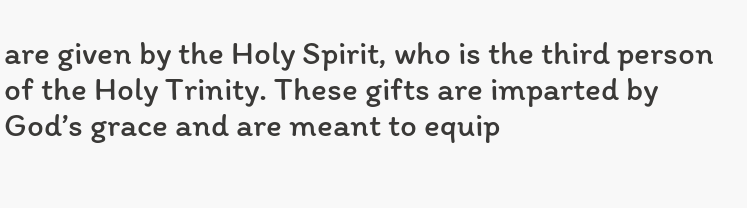are given by the Holy Spirit, who is the third person of the Holy Trinity. These gifts are imparted by God’s grace and are meant to equip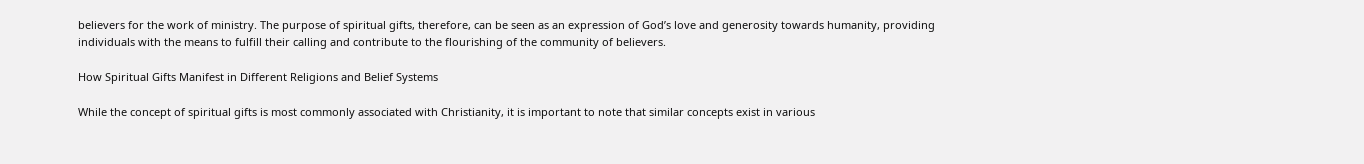believers for the work of ministry. The purpose of spiritual gifts, therefore, can be seen as an expression of God’s love and generosity towards humanity, providing individuals with the means to fulfill their calling and contribute to the flourishing of the community of believers.

How Spiritual Gifts Manifest in Different Religions and Belief Systems

While the concept of spiritual gifts is most commonly associated with Christianity, it is important to note that similar concepts exist in various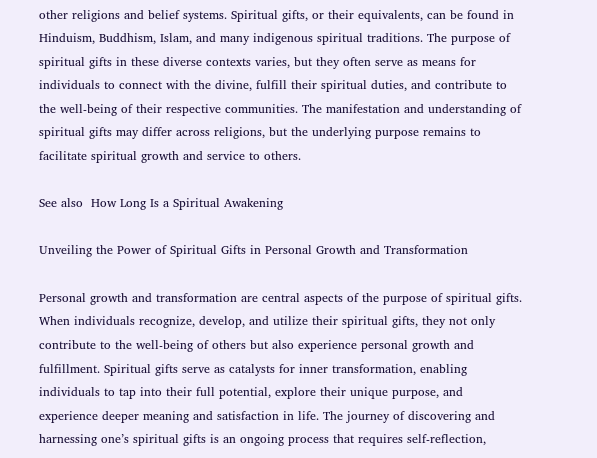other religions and belief systems. Spiritual gifts, or their equivalents, can be found in Hinduism, Buddhism, Islam, and many indigenous spiritual traditions. The purpose of spiritual gifts in these diverse contexts varies, but they often serve as means for individuals to connect with the divine, fulfill their spiritual duties, and contribute to the well-being of their respective communities. The manifestation and understanding of spiritual gifts may differ across religions, but the underlying purpose remains to facilitate spiritual growth and service to others.

See also  How Long Is a Spiritual Awakening

Unveiling the Power of Spiritual Gifts in Personal Growth and Transformation

Personal growth and transformation are central aspects of the purpose of spiritual gifts. When individuals recognize, develop, and utilize their spiritual gifts, they not only contribute to the well-being of others but also experience personal growth and fulfillment. Spiritual gifts serve as catalysts for inner transformation, enabling individuals to tap into their full potential, explore their unique purpose, and experience deeper meaning and satisfaction in life. The journey of discovering and harnessing one’s spiritual gifts is an ongoing process that requires self-reflection,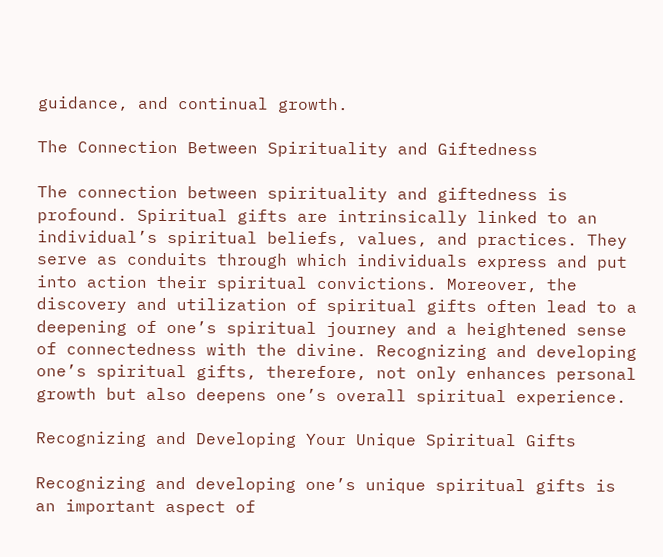guidance, and continual growth.

The Connection Between Spirituality and Giftedness

The connection between spirituality and giftedness is profound. Spiritual gifts are intrinsically linked to an individual’s spiritual beliefs, values, and practices. They serve as conduits through which individuals express and put into action their spiritual convictions. Moreover, the discovery and utilization of spiritual gifts often lead to a deepening of one’s spiritual journey and a heightened sense of connectedness with the divine. Recognizing and developing one’s spiritual gifts, therefore, not only enhances personal growth but also deepens one’s overall spiritual experience.

Recognizing and Developing Your Unique Spiritual Gifts

Recognizing and developing one’s unique spiritual gifts is an important aspect of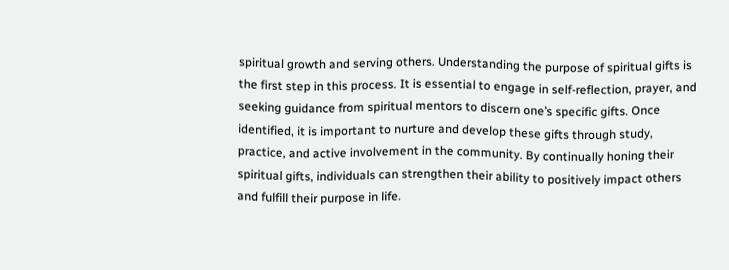spiritual growth and serving others. Understanding the purpose of spiritual gifts is the first step in this process. It is essential to engage in self-reflection, prayer, and seeking guidance from spiritual mentors to discern one’s specific gifts. Once identified, it is important to nurture and develop these gifts through study, practice, and active involvement in the community. By continually honing their spiritual gifts, individuals can strengthen their ability to positively impact others and fulfill their purpose in life.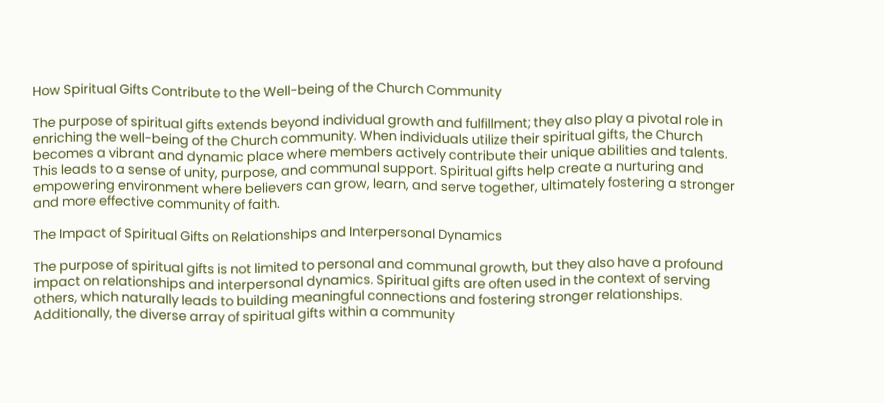How Spiritual Gifts Contribute to the Well-being of the Church Community

The purpose of spiritual gifts extends beyond individual growth and fulfillment; they also play a pivotal role in enriching the well-being of the Church community. When individuals utilize their spiritual gifts, the Church becomes a vibrant and dynamic place where members actively contribute their unique abilities and talents. This leads to a sense of unity, purpose, and communal support. Spiritual gifts help create a nurturing and empowering environment where believers can grow, learn, and serve together, ultimately fostering a stronger and more effective community of faith.

The Impact of Spiritual Gifts on Relationships and Interpersonal Dynamics

The purpose of spiritual gifts is not limited to personal and communal growth, but they also have a profound impact on relationships and interpersonal dynamics. Spiritual gifts are often used in the context of serving others, which naturally leads to building meaningful connections and fostering stronger relationships. Additionally, the diverse array of spiritual gifts within a community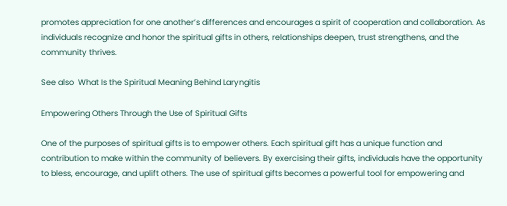promotes appreciation for one another’s differences and encourages a spirit of cooperation and collaboration. As individuals recognize and honor the spiritual gifts in others, relationships deepen, trust strengthens, and the community thrives.

See also  What Is the Spiritual Meaning Behind Laryngitis

Empowering Others Through the Use of Spiritual Gifts

One of the purposes of spiritual gifts is to empower others. Each spiritual gift has a unique function and contribution to make within the community of believers. By exercising their gifts, individuals have the opportunity to bless, encourage, and uplift others. The use of spiritual gifts becomes a powerful tool for empowering and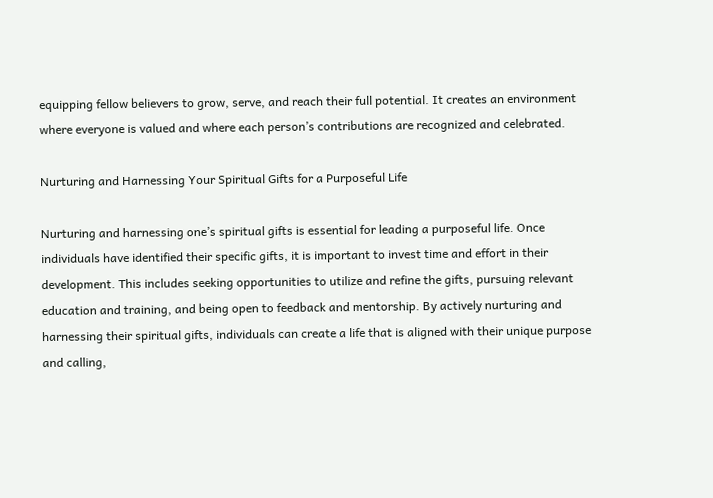equipping fellow believers to grow, serve, and reach their full potential. It creates an environment where everyone is valued and where each person’s contributions are recognized and celebrated.

Nurturing and Harnessing Your Spiritual Gifts for a Purposeful Life

Nurturing and harnessing one’s spiritual gifts is essential for leading a purposeful life. Once individuals have identified their specific gifts, it is important to invest time and effort in their development. This includes seeking opportunities to utilize and refine the gifts, pursuing relevant education and training, and being open to feedback and mentorship. By actively nurturing and harnessing their spiritual gifts, individuals can create a life that is aligned with their unique purpose and calling,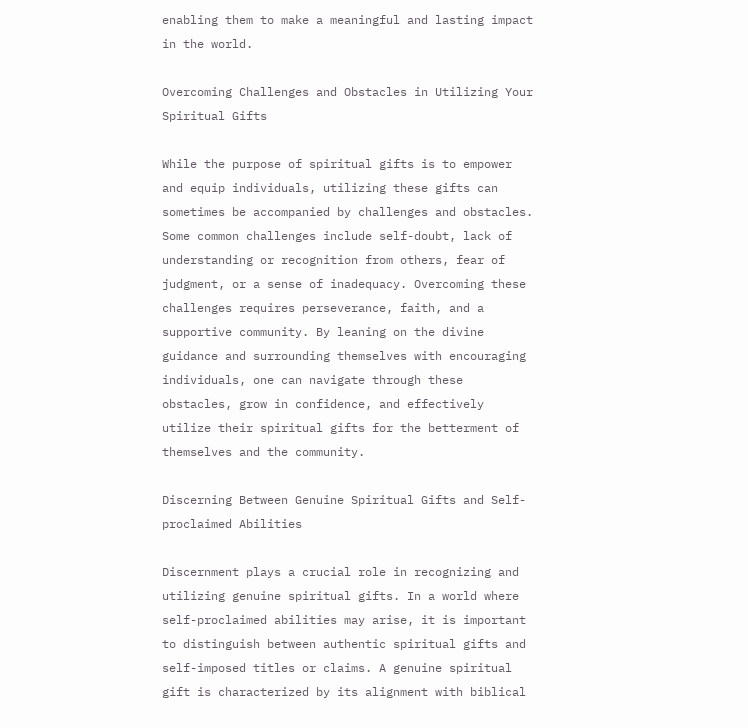enabling them to make a meaningful and lasting impact in the world.

Overcoming Challenges and Obstacles in Utilizing Your Spiritual Gifts

While the purpose of spiritual gifts is to empower and equip individuals, utilizing these gifts can sometimes be accompanied by challenges and obstacles. Some common challenges include self-doubt, lack of understanding or recognition from others, fear of judgment, or a sense of inadequacy. Overcoming these challenges requires perseverance, faith, and a supportive community. By leaning on the divine guidance and surrounding themselves with encouraging individuals, one can navigate through these obstacles, grow in confidence, and effectively utilize their spiritual gifts for the betterment of themselves and the community.

Discerning Between Genuine Spiritual Gifts and Self-proclaimed Abilities

Discernment plays a crucial role in recognizing and utilizing genuine spiritual gifts. In a world where self-proclaimed abilities may arise, it is important to distinguish between authentic spiritual gifts and self-imposed titles or claims. A genuine spiritual gift is characterized by its alignment with biblical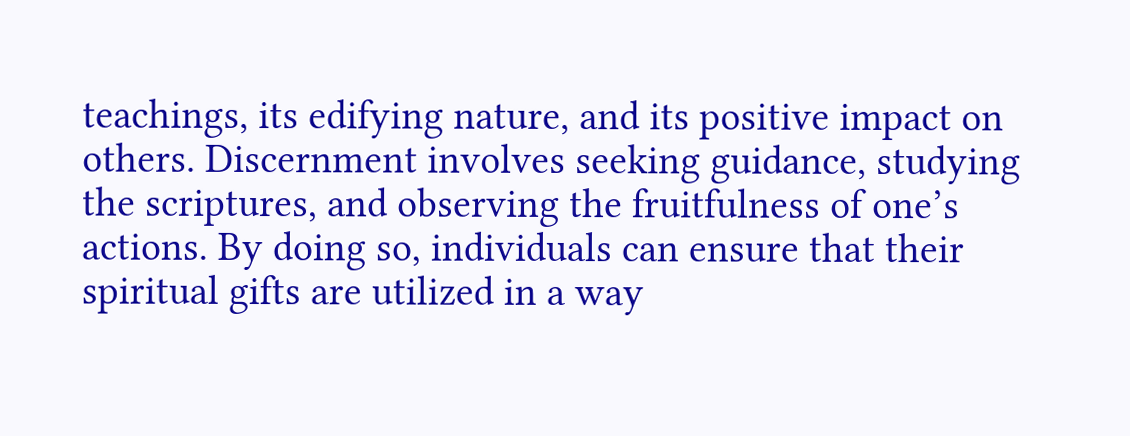teachings, its edifying nature, and its positive impact on others. Discernment involves seeking guidance, studying the scriptures, and observing the fruitfulness of one’s actions. By doing so, individuals can ensure that their spiritual gifts are utilized in a way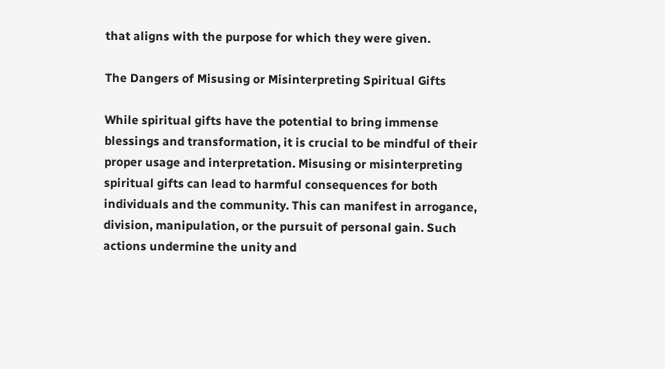that aligns with the purpose for which they were given.

The Dangers of Misusing or Misinterpreting Spiritual Gifts

While spiritual gifts have the potential to bring immense blessings and transformation, it is crucial to be mindful of their proper usage and interpretation. Misusing or misinterpreting spiritual gifts can lead to harmful consequences for both individuals and the community. This can manifest in arrogance, division, manipulation, or the pursuit of personal gain. Such actions undermine the unity and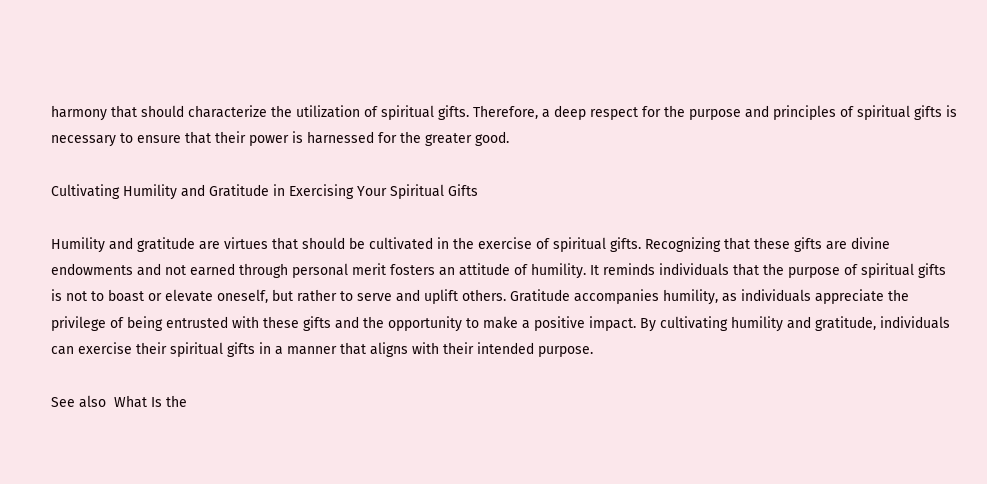harmony that should characterize the utilization of spiritual gifts. Therefore, a deep respect for the purpose and principles of spiritual gifts is necessary to ensure that their power is harnessed for the greater good.

Cultivating Humility and Gratitude in Exercising Your Spiritual Gifts

Humility and gratitude are virtues that should be cultivated in the exercise of spiritual gifts. Recognizing that these gifts are divine endowments and not earned through personal merit fosters an attitude of humility. It reminds individuals that the purpose of spiritual gifts is not to boast or elevate oneself, but rather to serve and uplift others. Gratitude accompanies humility, as individuals appreciate the privilege of being entrusted with these gifts and the opportunity to make a positive impact. By cultivating humility and gratitude, individuals can exercise their spiritual gifts in a manner that aligns with their intended purpose.

See also  What Is the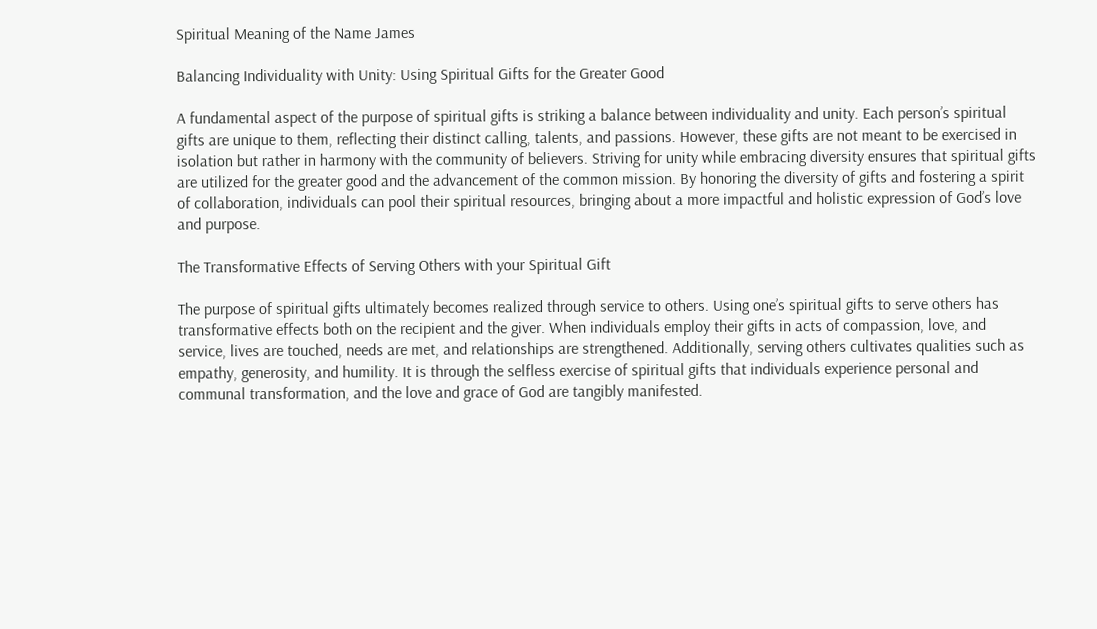Spiritual Meaning of the Name James

Balancing Individuality with Unity: Using Spiritual Gifts for the Greater Good

A fundamental aspect of the purpose of spiritual gifts is striking a balance between individuality and unity. Each person’s spiritual gifts are unique to them, reflecting their distinct calling, talents, and passions. However, these gifts are not meant to be exercised in isolation but rather in harmony with the community of believers. Striving for unity while embracing diversity ensures that spiritual gifts are utilized for the greater good and the advancement of the common mission. By honoring the diversity of gifts and fostering a spirit of collaboration, individuals can pool their spiritual resources, bringing about a more impactful and holistic expression of God’s love and purpose.

The Transformative Effects of Serving Others with your Spiritual Gift

The purpose of spiritual gifts ultimately becomes realized through service to others. Using one’s spiritual gifts to serve others has transformative effects both on the recipient and the giver. When individuals employ their gifts in acts of compassion, love, and service, lives are touched, needs are met, and relationships are strengthened. Additionally, serving others cultivates qualities such as empathy, generosity, and humility. It is through the selfless exercise of spiritual gifts that individuals experience personal and communal transformation, and the love and grace of God are tangibly manifested.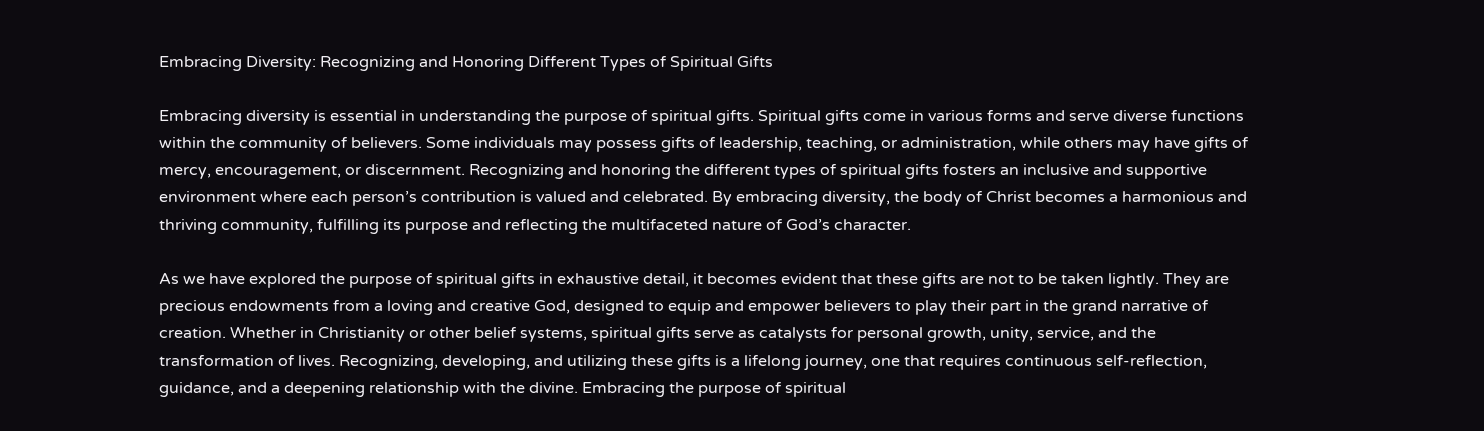Embracing Diversity: Recognizing and Honoring Different Types of Spiritual Gifts

Embracing diversity is essential in understanding the purpose of spiritual gifts. Spiritual gifts come in various forms and serve diverse functions within the community of believers. Some individuals may possess gifts of leadership, teaching, or administration, while others may have gifts of mercy, encouragement, or discernment. Recognizing and honoring the different types of spiritual gifts fosters an inclusive and supportive environment where each person’s contribution is valued and celebrated. By embracing diversity, the body of Christ becomes a harmonious and thriving community, fulfilling its purpose and reflecting the multifaceted nature of God’s character.

As we have explored the purpose of spiritual gifts in exhaustive detail, it becomes evident that these gifts are not to be taken lightly. They are precious endowments from a loving and creative God, designed to equip and empower believers to play their part in the grand narrative of creation. Whether in Christianity or other belief systems, spiritual gifts serve as catalysts for personal growth, unity, service, and the transformation of lives. Recognizing, developing, and utilizing these gifts is a lifelong journey, one that requires continuous self-reflection, guidance, and a deepening relationship with the divine. Embracing the purpose of spiritual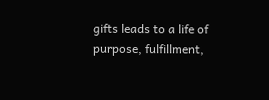gifts leads to a life of purpose, fulfillment,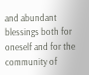and abundant blessings both for oneself and for the community of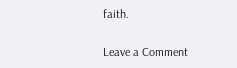faith.

Leave a Comment